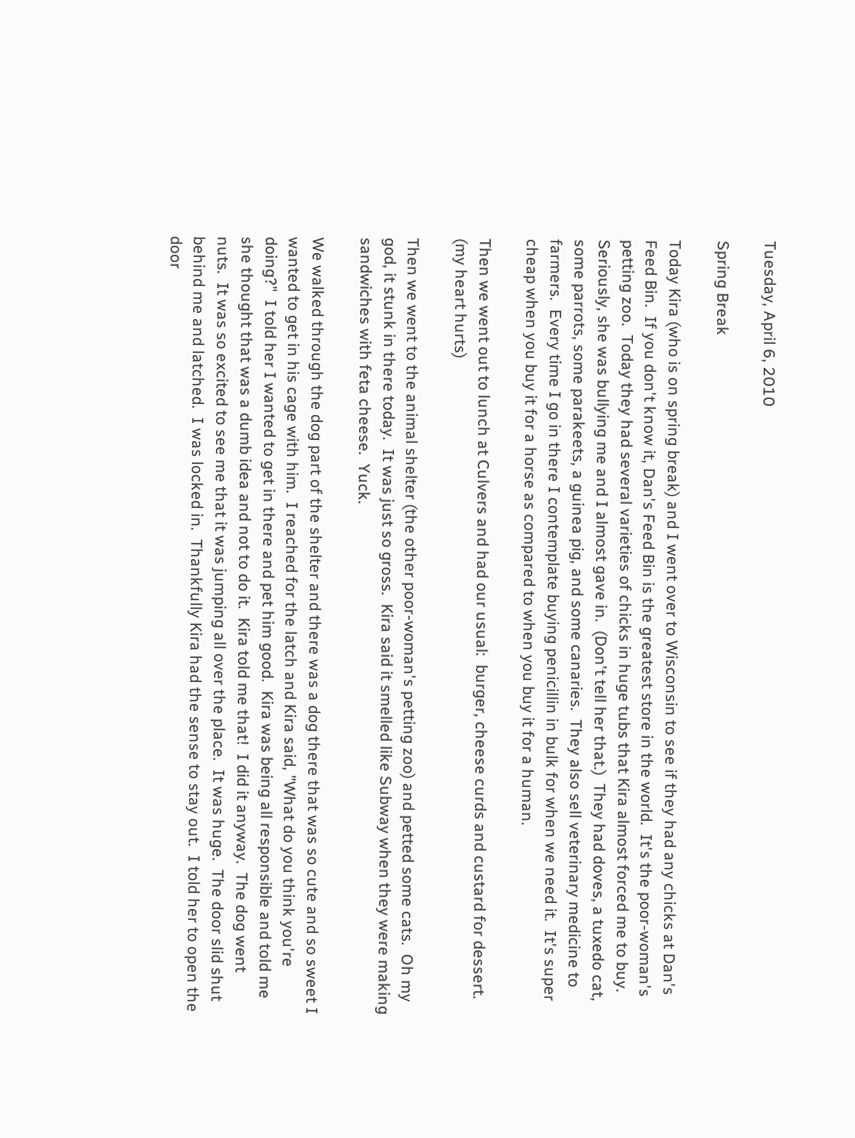Tuesday, April 6, 2010

Spring Break

Today Kira (who is on spring break) and I went over to Wisconsin to see if they had any chicks at Dan's Feed Bin.  If you don't know it, Dan's Feed Bin is the greatest store in the world.  It's the poor-woman's petting zoo.  Today they had several varieties of chicks in huge tubs that Kira almost forced me to buy.  Seriously, she was bullying me and I almost gave in.  (Don't tell her that.)  They had doves, a tuxedo cat, some parrots, some parakeets, a guinea pig, and some canaries.  They also sell veterinary medicine to farmers.  Every time I go in there I contemplate buying penicillin in bulk for when we need it.  It's super cheap when you buy it for a horse as compared to when you buy it for a human.

Then we went out to lunch at Culvers and had our usual:  burger, cheese curds and custard for dessert.  (my heart hurts)

Then we went to the animal shelter (the other poor-woman's petting zoo) and petted some cats.  Oh my god, it stunk in there today.  It was just so gross.  Kira said it smelled like Subway when they were making sandwiches with feta cheese.  Yuck.

We walked through the dog part of the shelter and there was a dog there that was so cute and so sweet I wanted to get in his cage with him.  I reached for the latch and Kira said, "What do you think you're doing?"  I told her I wanted to get in there and pet him good.  Kira was being all responsible and told me she thought that was a dumb idea and not to do it.  Kira told me that!  I did it anyway.  The dog went nuts.  It was so excited to see me that it was jumping all over the place.  It was huge.  The door slid shut behind me and latched.  I was locked in.  Thankfully Kira had the sense to stay out.  I told her to open the door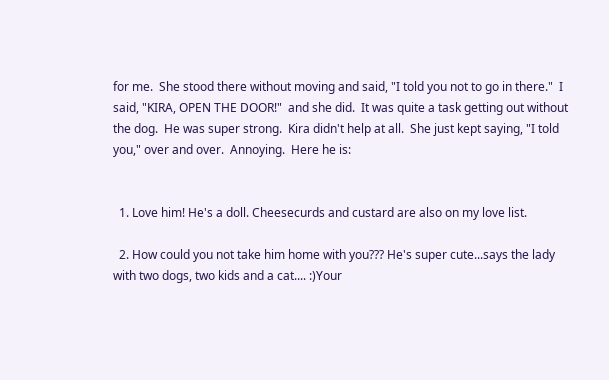for me.  She stood there without moving and said, "I told you not to go in there."  I said, "KIRA, OPEN THE DOOR!"  and she did.  It was quite a task getting out without the dog.  He was super strong.  Kira didn't help at all.  She just kept saying, "I told you," over and over.  Annoying.  Here he is:


  1. Love him! He's a doll. Cheesecurds and custard are also on my love list.

  2. How could you not take him home with you??? He's super cute...says the lady with two dogs, two kids and a cat.... :)Your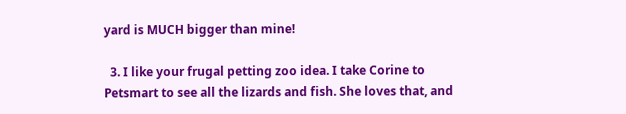yard is MUCH bigger than mine!

  3. I like your frugal petting zoo idea. I take Corine to Petsmart to see all the lizards and fish. She loves that, and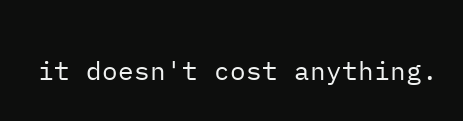it doesn't cost anything.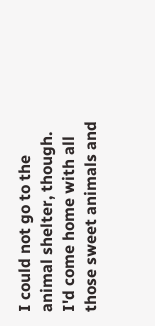I could not go to the animal shelter, though. I'd come home with all those sweet animals and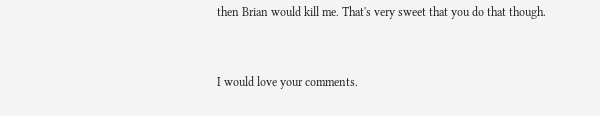then Brian would kill me. That's very sweet that you do that though.


I would love your comments.